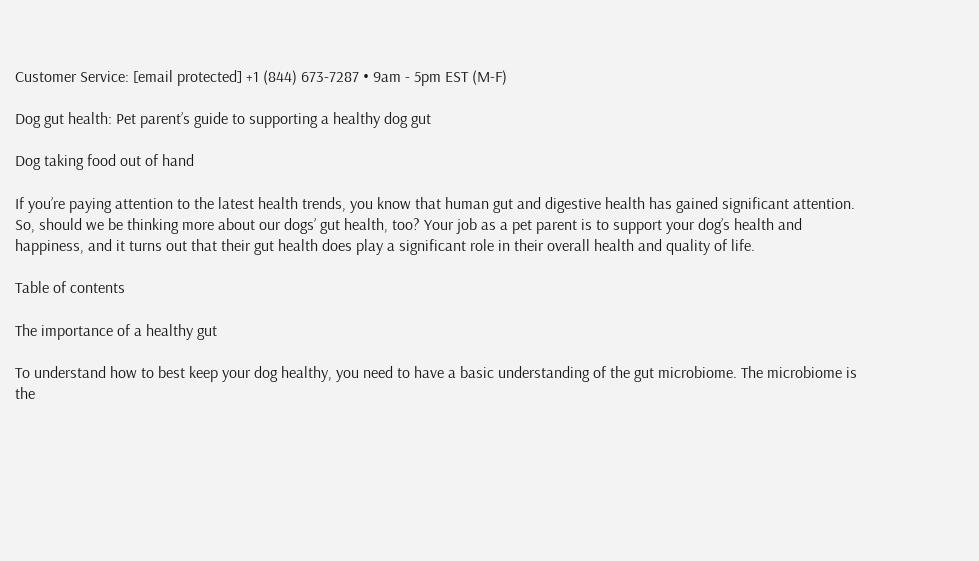Customer Service: [email protected] +1 (844) 673-7287 • 9am - 5pm EST (M-F)

Dog gut health: Pet parent’s guide to supporting a healthy dog gut

Dog taking food out of hand

If you’re paying attention to the latest health trends, you know that human gut and digestive health has gained significant attention. So, should we be thinking more about our dogs’ gut health, too? Your job as a pet parent is to support your dog’s health and happiness, and it turns out that their gut health does play a significant role in their overall health and quality of life.

Table of contents

The importance of a healthy gut

To understand how to best keep your dog healthy, you need to have a basic understanding of the gut microbiome. The microbiome is the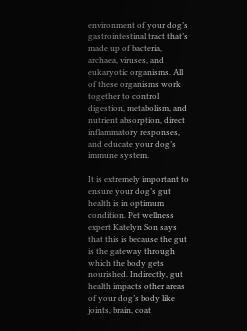environment of your dog’s gastrointestinal tract that’s made up of bacteria, archaea, viruses, and eukaryotic organisms. All of these organisms work together to control digestion, metabolism, and nutrient absorption, direct inflammatory responses, and educate your dog’s immune system.

It is extremely important to ensure your dog’s gut health is in optimum condition. Pet wellness expert Katelyn Son says that this is because the gut is the gateway through which the body gets nourished. Indirectly, gut health impacts other areas of your dog’s body like joints, brain, coat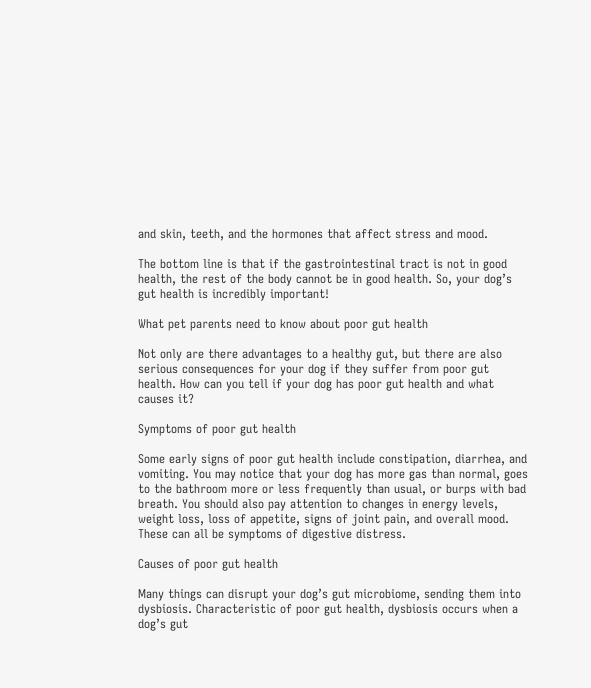and skin, teeth, and the hormones that affect stress and mood.

The bottom line is that if the gastrointestinal tract is not in good health, the rest of the body cannot be in good health. So, your dog’s gut health is incredibly important!

What pet parents need to know about poor gut health

Not only are there advantages to a healthy gut, but there are also serious consequences for your dog if they suffer from poor gut health. How can you tell if your dog has poor gut health and what causes it?

Symptoms of poor gut health

Some early signs of poor gut health include constipation, diarrhea, and vomiting. You may notice that your dog has more gas than normal, goes to the bathroom more or less frequently than usual, or burps with bad breath. You should also pay attention to changes in energy levels, weight loss, loss of appetite, signs of joint pain, and overall mood. These can all be symptoms of digestive distress.

Causes of poor gut health

Many things can disrupt your dog’s gut microbiome, sending them into dysbiosis. Characteristic of poor gut health, dysbiosis occurs when a dog’s gut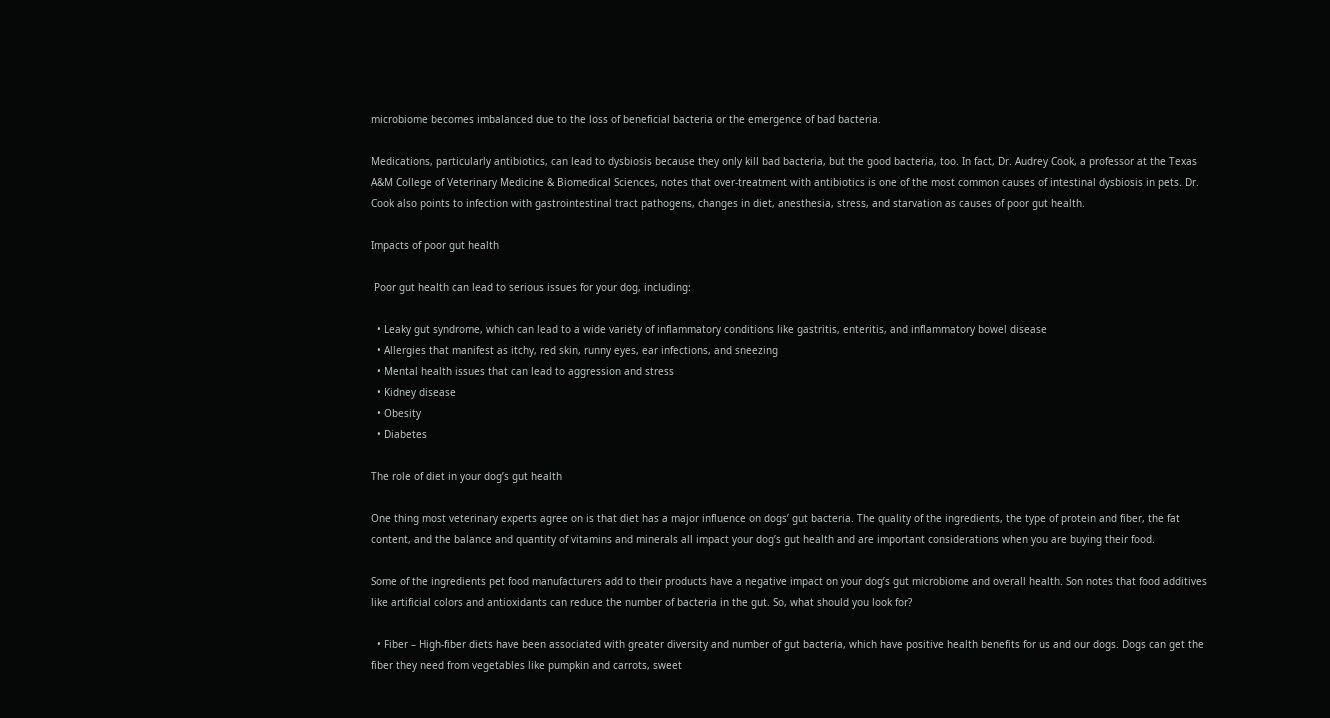microbiome becomes imbalanced due to the loss of beneficial bacteria or the emergence of bad bacteria.

Medications, particularly antibiotics, can lead to dysbiosis because they only kill bad bacteria, but the good bacteria, too. In fact, Dr. Audrey Cook, a professor at the Texas A&M College of Veterinary Medicine & Biomedical Sciences, notes that over-treatment with antibiotics is one of the most common causes of intestinal dysbiosis in pets. Dr. Cook also points to infection with gastrointestinal tract pathogens, changes in diet, anesthesia, stress, and starvation as causes of poor gut health.

Impacts of poor gut health

 Poor gut health can lead to serious issues for your dog, including:

  • Leaky gut syndrome, which can lead to a wide variety of inflammatory conditions like gastritis, enteritis, and inflammatory bowel disease
  • Allergies that manifest as itchy, red skin, runny eyes, ear infections, and sneezing
  • Mental health issues that can lead to aggression and stress
  • Kidney disease
  • Obesity
  • Diabetes

The role of diet in your dog’s gut health

One thing most veterinary experts agree on is that diet has a major influence on dogs’ gut bacteria. The quality of the ingredients, the type of protein and fiber, the fat content, and the balance and quantity of vitamins and minerals all impact your dog’s gut health and are important considerations when you are buying their food.

Some of the ingredients pet food manufacturers add to their products have a negative impact on your dog’s gut microbiome and overall health. Son notes that food additives like artificial colors and antioxidants can reduce the number of bacteria in the gut. So, what should you look for?

  • Fiber – High-fiber diets have been associated with greater diversity and number of gut bacteria, which have positive health benefits for us and our dogs. Dogs can get the fiber they need from vegetables like pumpkin and carrots, sweet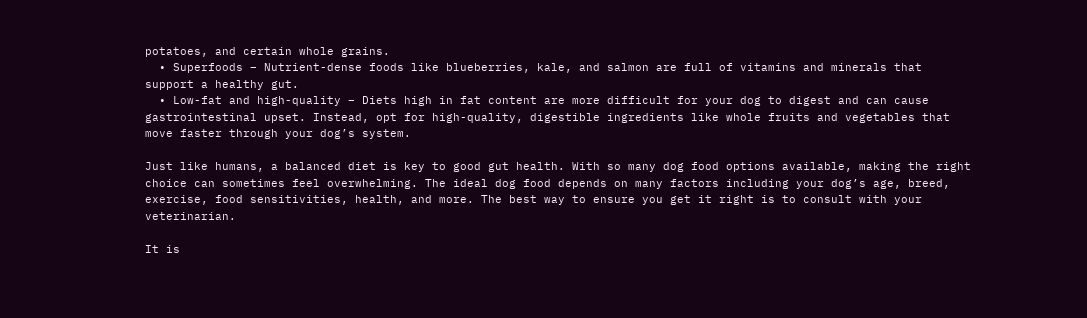potatoes, and certain whole grains.
  • Superfoods – Nutrient-dense foods like blueberries, kale, and salmon are full of vitamins and minerals that support a healthy gut.
  • Low-fat and high-quality – Diets high in fat content are more difficult for your dog to digest and can cause gastrointestinal upset. Instead, opt for high-quality, digestible ingredients like whole fruits and vegetables that move faster through your dog’s system.

Just like humans, a balanced diet is key to good gut health. With so many dog food options available, making the right choice can sometimes feel overwhelming. The ideal dog food depends on many factors including your dog’s age, breed, exercise, food sensitivities, health, and more. The best way to ensure you get it right is to consult with your veterinarian.

It is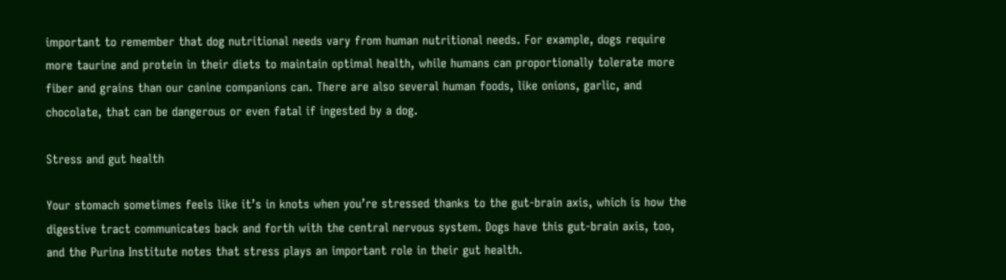important to remember that dog nutritional needs vary from human nutritional needs. For example, dogs require more taurine and protein in their diets to maintain optimal health, while humans can proportionally tolerate more fiber and grains than our canine companions can. There are also several human foods, like onions, garlic, and chocolate, that can be dangerous or even fatal if ingested by a dog.

Stress and gut health

Your stomach sometimes feels like it’s in knots when you’re stressed thanks to the gut-brain axis, which is how the digestive tract communicates back and forth with the central nervous system. Dogs have this gut-brain axis, too, and the Purina Institute notes that stress plays an important role in their gut health.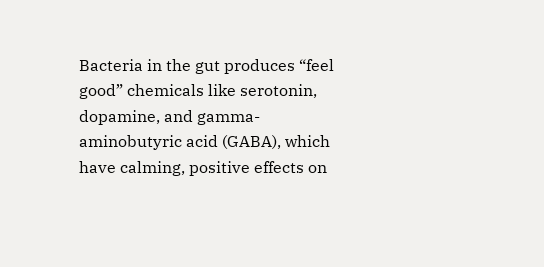Bacteria in the gut produces “feel good” chemicals like serotonin, dopamine, and gamma-aminobutyric acid (GABA), which have calming, positive effects on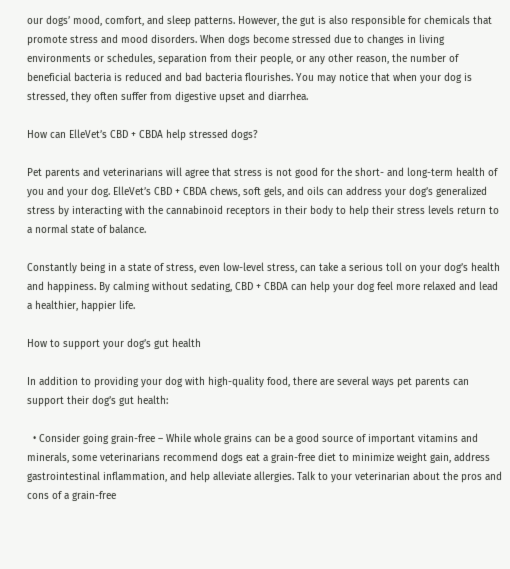our dogs’ mood, comfort, and sleep patterns. However, the gut is also responsible for chemicals that promote stress and mood disorders. When dogs become stressed due to changes in living environments or schedules, separation from their people, or any other reason, the number of beneficial bacteria is reduced and bad bacteria flourishes. You may notice that when your dog is stressed, they often suffer from digestive upset and diarrhea.

How can ElleVet’s CBD + CBDA help stressed dogs?

Pet parents and veterinarians will agree that stress is not good for the short- and long-term health of you and your dog. ElleVet’s CBD + CBDA chews, soft gels, and oils can address your dog’s generalized stress by interacting with the cannabinoid receptors in their body to help their stress levels return to a normal state of balance.

Constantly being in a state of stress, even low-level stress, can take a serious toll on your dog’s health and happiness. By calming without sedating, CBD + CBDA can help your dog feel more relaxed and lead a healthier, happier life.

How to support your dog’s gut health

In addition to providing your dog with high-quality food, there are several ways pet parents can support their dog’s gut health:

  • Consider going grain-free – While whole grains can be a good source of important vitamins and minerals, some veterinarians recommend dogs eat a grain-free diet to minimize weight gain, address gastrointestinal inflammation, and help alleviate allergies. Talk to your veterinarian about the pros and cons of a grain-free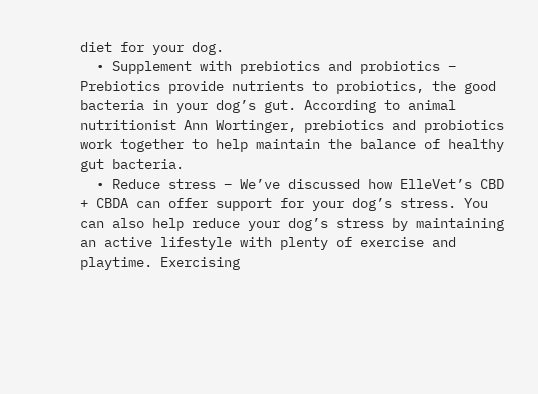diet for your dog.
  • Supplement with prebiotics and probiotics – Prebiotics provide nutrients to probiotics, the good bacteria in your dog’s gut. According to animal nutritionist Ann Wortinger, prebiotics and probiotics work together to help maintain the balance of healthy gut bacteria.
  • Reduce stress – We’ve discussed how ElleVet’s CBD + CBDA can offer support for your dog’s stress. You can also help reduce your dog’s stress by maintaining an active lifestyle with plenty of exercise and playtime. Exercising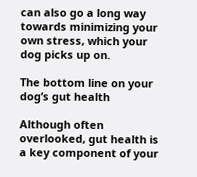can also go a long way towards minimizing your own stress, which your dog picks up on.

The bottom line on your dog’s gut health

Although often overlooked, gut health is a key component of your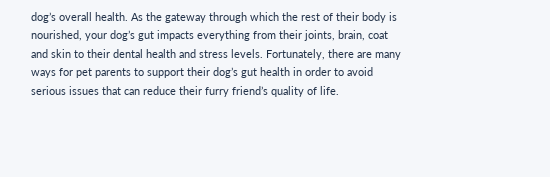dog’s overall health. As the gateway through which the rest of their body is nourished, your dog’s gut impacts everything from their joints, brain, coat and skin to their dental health and stress levels. Fortunately, there are many ways for pet parents to support their dog’s gut health in order to avoid serious issues that can reduce their furry friend’s quality of life.